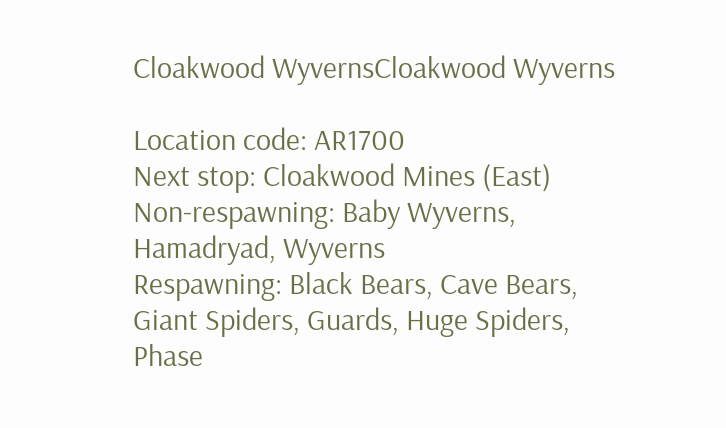Cloakwood WyvernsCloakwood Wyverns

Location code: AR1700
Next stop: Cloakwood Mines (East)
Non-respawning: Baby Wyverns, Hamadryad, Wyverns
Respawning: Black Bears, Cave Bears, Giant Spiders, Guards, Huge Spiders, Phase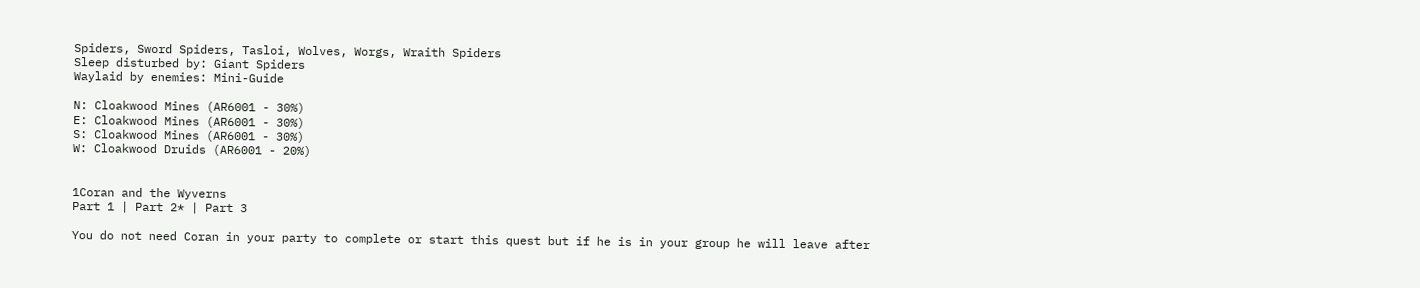Spiders, Sword Spiders, Tasloi, Wolves, Worgs, Wraith Spiders
Sleep disturbed by: Giant Spiders
Waylaid by enemies: Mini-Guide

N: Cloakwood Mines (AR6001 - 30%)
E: Cloakwood Mines (AR6001 - 30%)
S: Cloakwood Mines (AR6001 - 30%)
W: Cloakwood Druids (AR6001 - 20%)


1Coran and the Wyverns
Part 1 | Part 2* | Part 3

You do not need Coran in your party to complete or start this quest but if he is in your group he will leave after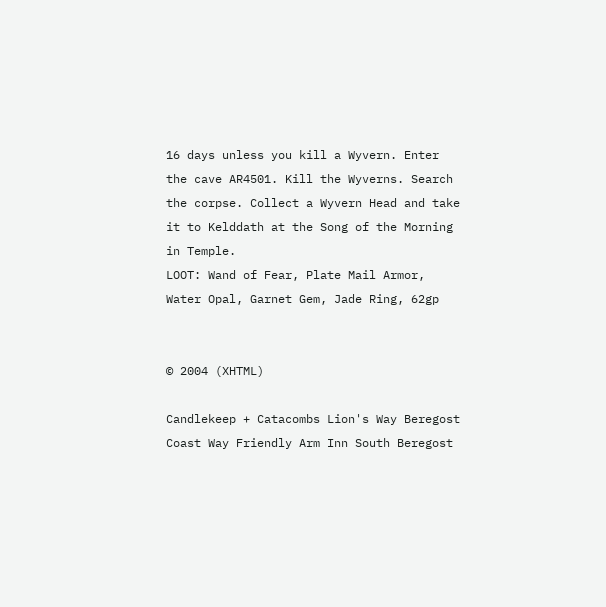16 days unless you kill a Wyvern. Enter the cave AR4501. Kill the Wyverns. Search the corpse. Collect a Wyvern Head and take it to Kelddath at the Song of the Morning in Temple.
LOOT: Wand of Fear, Plate Mail Armor, Water Opal, Garnet Gem, Jade Ring, 62gp


© 2004 (XHTML)

Candlekeep + Catacombs Lion's Way Beregost Coast Way Friendly Arm Inn South Beregost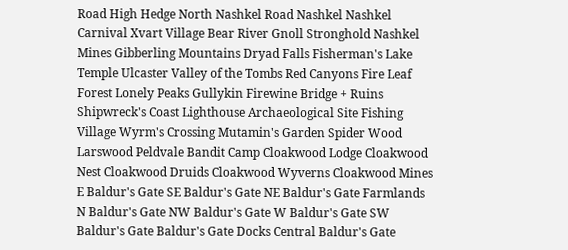Road High Hedge North Nashkel Road Nashkel Nashkel Carnival Xvart Village Bear River Gnoll Stronghold Nashkel Mines Gibberling Mountains Dryad Falls Fisherman's Lake Temple Ulcaster Valley of the Tombs Red Canyons Fire Leaf Forest Lonely Peaks Gullykin Firewine Bridge + Ruins Shipwreck's Coast Lighthouse Archaeological Site Fishing Village Wyrm's Crossing Mutamin's Garden Spider Wood Larswood Peldvale Bandit Camp Cloakwood Lodge Cloakwood Nest Cloakwood Druids Cloakwood Wyverns Cloakwood Mines E Baldur's Gate SE Baldur's Gate NE Baldur's Gate Farmlands N Baldur's Gate NW Baldur's Gate W Baldur's Gate SW Baldur's Gate Baldur's Gate Docks Central Baldur's Gate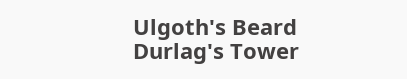Ulgoth's Beard Durlag's Tower